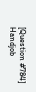[Question #784] Handjob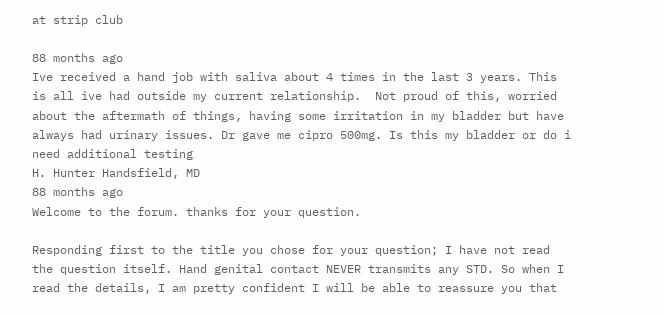at strip club

88 months ago
Ive received a hand job with saliva about 4 times in the last 3 years. This is all ive had outside my current relationship.  Not proud of this, worried about the aftermath of things, having some irritation in my bladder but have always had urinary issues. Dr gave me cipro 500mg. Is this my bladder or do i need additional testing
H. Hunter Handsfield, MD
88 months ago
Welcome to the forum. thanks for your question.

Responding first to the title you chose for your question; I have not read the question itself. Hand genital contact NEVER transmits any STD. So when I read the details, I am pretty confident I will be able to reassure you that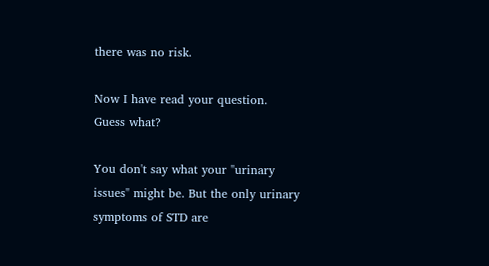there was no risk.

Now I have read your question. Guess what?

You don't say what your "urinary issues" might be. But the only urinary symptoms of STD are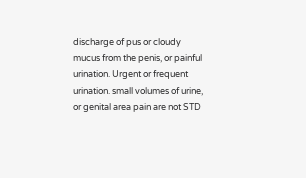discharge of pus or cloudy mucus from the penis, or painful urination. Urgent or frequent urination. small volumes of urine, or genital area pain are not STD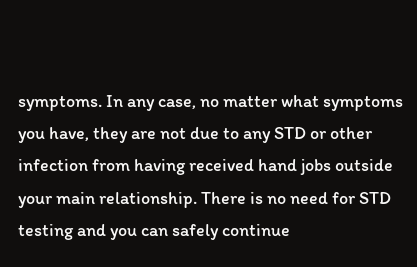symptoms. In any case, no matter what symptoms you have, they are not due to any STD or other infection from having received hand jobs outside your main relationship. There is no need for STD testing and you can safely continue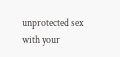unprotected sex with your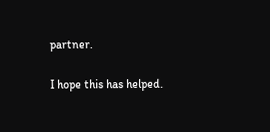partner.

I hope this has helped.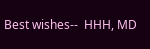Best wishes--  HHH, MD